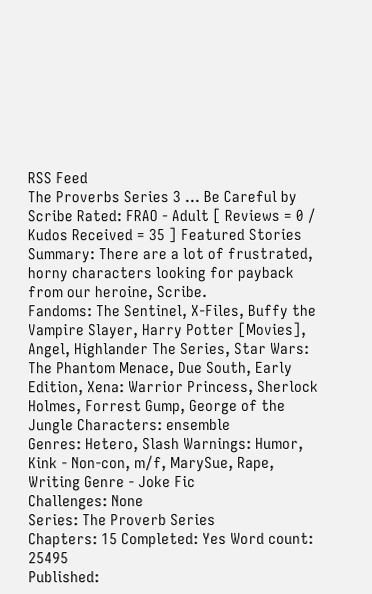RSS Feed
The Proverbs Series 3 ... Be Careful by Scribe Rated: FRAO - Adult [ Reviews = 0 / Kudos Received = 35 ] Featured Stories
Summary: There are a lot of frustrated, horny characters looking for payback from our heroine, Scribe.
Fandoms: The Sentinel, X-Files, Buffy the Vampire Slayer, Harry Potter [Movies], Angel, Highlander The Series, Star Wars: The Phantom Menace, Due South, Early Edition, Xena: Warrior Princess, Sherlock Holmes, Forrest Gump, George of the Jungle Characters: ensemble
Genres: Hetero, Slash Warnings: Humor, Kink - Non-con, m/f, MarySue, Rape, Writing Genre - Joke Fic
Challenges: None
Series: The Proverb Series
Chapters: 15 Completed: Yes Word count: 25495
Published: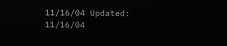11/16/04 Updated: 11/16/04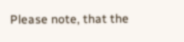Please note, that the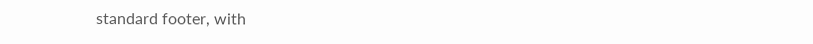standard footer, with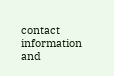contact information and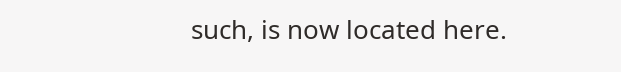such, is now located here.